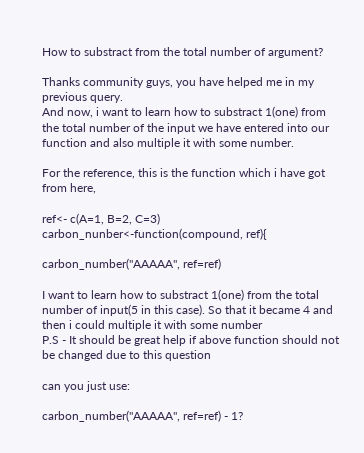How to substract from the total number of argument?

Thanks community guys, you have helped me in my previous query.
And now, i want to learn how to substract 1(one) from the total number of the input we have entered into our function and also multiple it with some number.

For the reference, this is the function which i have got from here,

ref<- c(A=1, B=2, C=3)
carbon_nunber<-function(compound, ref){

carbon_number("AAAAA", ref=ref)

I want to learn how to substract 1(one) from the total number of input(5 in this case). So that it became 4 and then i could multiple it with some number
P.S - It should be great help if above function should not be changed due to this question

can you just use:

carbon_number("AAAAA", ref=ref) - 1?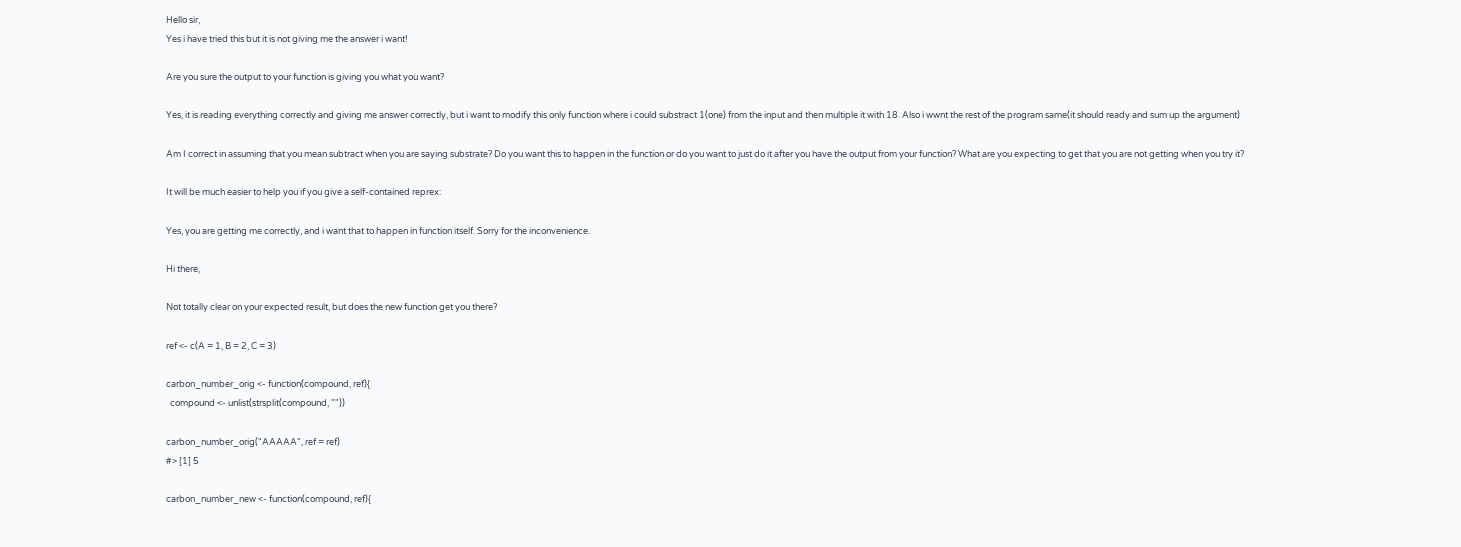Hello sir,
Yes i have tried this but it is not giving me the answer i want!

Are you sure the output to your function is giving you what you want?

Yes, it is reading everything correctly and giving me answer correctly, but i want to modify this only function where i could substract 1(one) from the input and then multiple it with 18. Also i wwnt the rest of the program same(it should ready and sum up the argument)

Am I correct in assuming that you mean subtract when you are saying substrate? Do you want this to happen in the function or do you want to just do it after you have the output from your function? What are you expecting to get that you are not getting when you try it?

It will be much easier to help you if you give a self-contained reprex:

Yes, you are getting me correctly, and i want that to happen in function itself. Sorry for the inconvenience.

Hi there,

Not totally clear on your expected result, but does the new function get you there?

ref <- c(A = 1, B = 2, C = 3)

carbon_number_orig <- function(compound, ref){
  compound <- unlist(strsplit(compound, ""))

carbon_number_orig("AAAAA", ref = ref)
#> [1] 5

carbon_number_new <- function(compound, ref){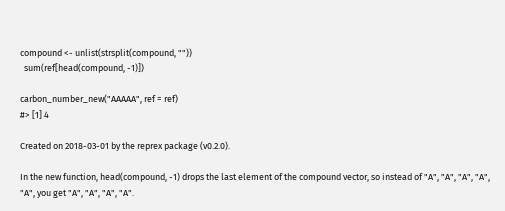compound <- unlist(strsplit(compound, ""))
  sum(ref[head(compound, -1)])

carbon_number_new("AAAAA", ref = ref)
#> [1] 4

Created on 2018-03-01 by the reprex package (v0.2.0).

In the new function, head(compound, -1) drops the last element of the compound vector, so instead of "A", "A", "A", "A", "A", you get "A", "A", "A", "A".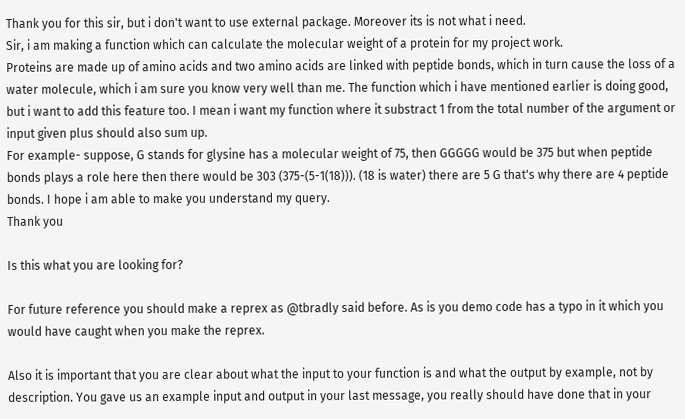Thank you for this sir, but i don't want to use external package. Moreover its is not what i need.
Sir, i am making a function which can calculate the molecular weight of a protein for my project work.
Proteins are made up of amino acids and two amino acids are linked with peptide bonds, which in turn cause the loss of a water molecule, which i am sure you know very well than me. The function which i have mentioned earlier is doing good, but i want to add this feature too. I mean i want my function where it substract 1 from the total number of the argument or input given plus should also sum up.
For example- suppose, G stands for glysine has a molecular weight of 75, then GGGGG would be 375 but when peptide bonds plays a role here then there would be 303 (375-(5-1(18))). (18 is water) there are 5 G that's why there are 4 peptide bonds. I hope i am able to make you understand my query.
Thank you

Is this what you are looking for?

For future reference you should make a reprex as @tbradly said before. As is you demo code has a typo in it which you would have caught when you make the reprex.

Also it is important that you are clear about what the input to your function is and what the output by example, not by description. You gave us an example input and output in your last message, you really should have done that in your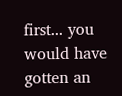first... you would have gotten an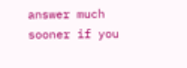answer much sooner if you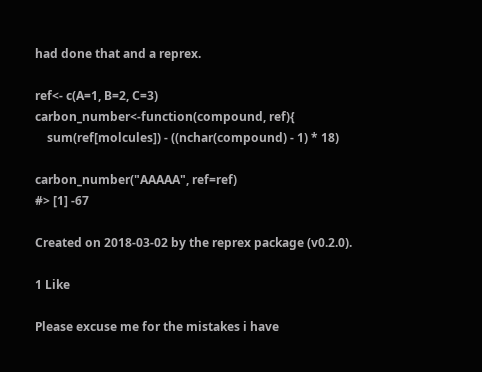had done that and a reprex.

ref<- c(A=1, B=2, C=3)
carbon_number<-function(compound, ref){
    sum(ref[molcules]) - ((nchar(compound) - 1) * 18)

carbon_number("AAAAA", ref=ref)
#> [1] -67

Created on 2018-03-02 by the reprex package (v0.2.0).

1 Like

Please excuse me for the mistakes i have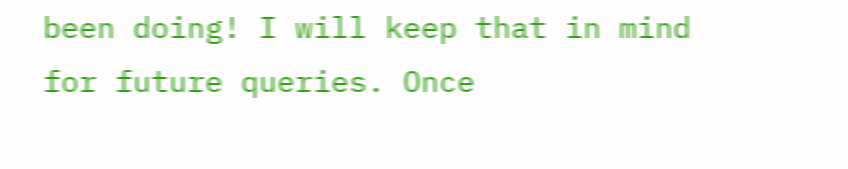been doing! I will keep that in mind for future queries. Once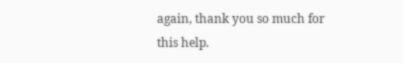again, thank you so much for this help.